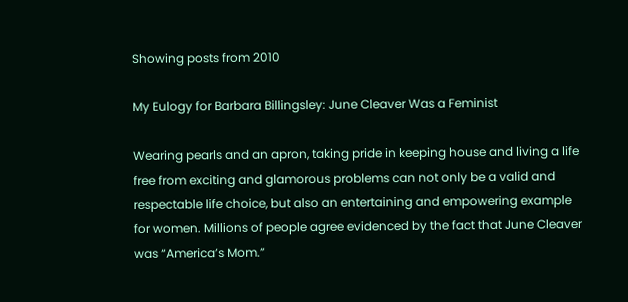Showing posts from 2010

My Eulogy for Barbara Billingsley: June Cleaver Was a Feminist

Wearing pearls and an apron, taking pride in keeping house and living a life free from exciting and glamorous problems can not only be a valid and respectable life choice, but also an entertaining and empowering example for women. Millions of people agree evidenced by the fact that June Cleaver was “America’s Mom.”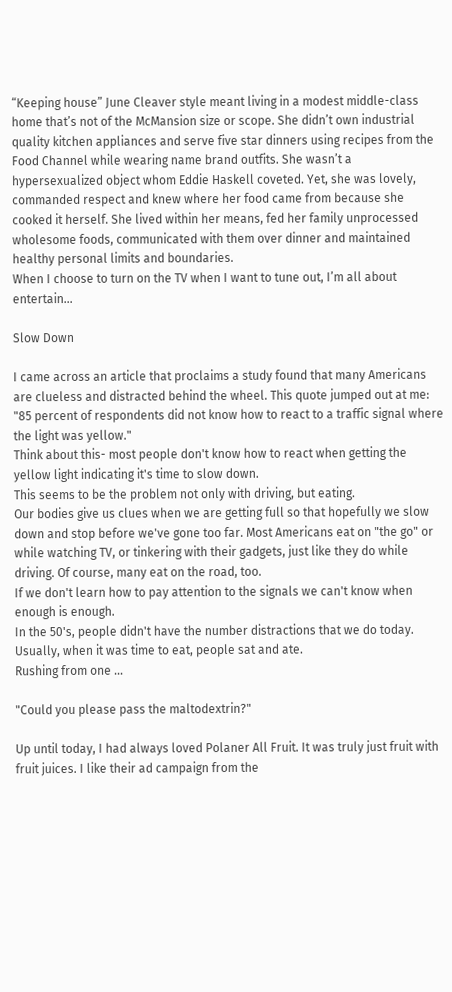“Keeping house” June Cleaver style meant living in a modest middle-class home that’s not of the McMansion size or scope. She didn’t own industrial quality kitchen appliances and serve five star dinners using recipes from the Food Channel while wearing name brand outfits. She wasn’t a hypersexualized object whom Eddie Haskell coveted. Yet, she was lovely, commanded respect and knew where her food came from because she cooked it herself. She lived within her means, fed her family unprocessed wholesome foods, communicated with them over dinner and maintained healthy personal limits and boundaries.
When I choose to turn on the TV when I want to tune out, I’m all about entertain…

Slow Down

I came across an article that proclaims a study found that many Americans are clueless and distracted behind the wheel. This quote jumped out at me: "85 percent of respondents did not know how to react to a traffic signal where the light was yellow."
Think about this- most people don't know how to react when getting the yellow light indicating it's time to slow down.
This seems to be the problem not only with driving, but eating.
Our bodies give us clues when we are getting full so that hopefully we slow down and stop before we've gone too far. Most Americans eat on "the go" or while watching TV, or tinkering with their gadgets, just like they do while driving. Of course, many eat on the road, too.
If we don't learn how to pay attention to the signals we can't know when enough is enough.
In the 50's, people didn't have the number distractions that we do today. Usually, when it was time to eat, people sat and ate.
Rushing from one …

"Could you please pass the maltodextrin?"

Up until today, I had always loved Polaner All Fruit. It was truly just fruit with fruit juices. I like their ad campaign from the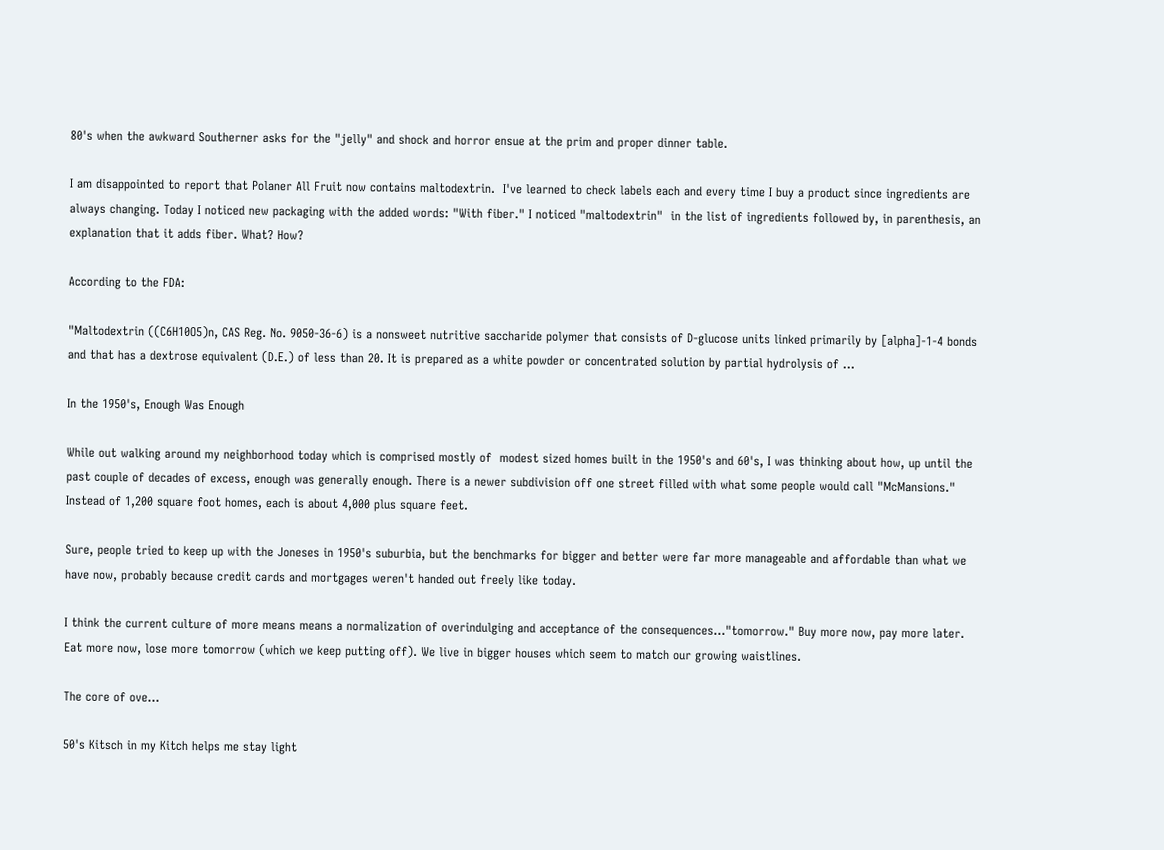80's when the awkward Southerner asks for the "jelly" and shock and horror ensue at the prim and proper dinner table.

I am disappointed to report that Polaner All Fruit now contains maltodextrin.  I've learned to check labels each and every time I buy a product since ingredients are always changing. Today I noticed new packaging with the added words: "With fiber." I noticed "maltodextrin"  in the list of ingredients followed by, in parenthesis, an explanation that it adds fiber. What? How?

According to the FDA:

"Maltodextrin ((C6H10O5)n, CAS Reg. No. 9050-36-6) is a nonsweet nutritive saccharide polymer that consists of D-glucose units linked primarily by [alpha]-1-4 bonds and that has a dextrose equivalent (D.E.) of less than 20. It is prepared as a white powder or concentrated solution by partial hydrolysis of …

In the 1950's, Enough Was Enough

While out walking around my neighborhood today which is comprised mostly of  modest sized homes built in the 1950's and 60's, I was thinking about how, up until the past couple of decades of excess, enough was generally enough. There is a newer subdivision off one street filled with what some people would call "McMansions."  Instead of 1,200 square foot homes, each is about 4,000 plus square feet.

Sure, people tried to keep up with the Joneses in 1950's suburbia, but the benchmarks for bigger and better were far more manageable and affordable than what we have now, probably because credit cards and mortgages weren't handed out freely like today.

I think the current culture of more means means a normalization of overindulging and acceptance of the consequences..."tomorrow." Buy more now, pay more later. Eat more now, lose more tomorrow (which we keep putting off). We live in bigger houses which seem to match our growing waistlines.

The core of ove…

50's Kitsch in my Kitch helps me stay light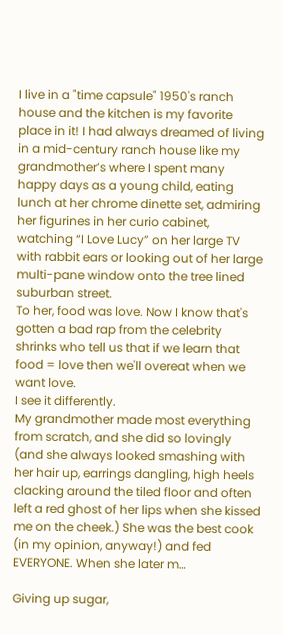I live in a "time capsule" 1950's ranch house and the kitchen is my favorite place in it! I had always dreamed of living in a mid-century ranch house like my grandmother’s where I spent many happy days as a young child, eating lunch at her chrome dinette set, admiring her figurines in her curio cabinet, watching “I Love Lucy” on her large TV with rabbit ears or looking out of her large multi-pane window onto the tree lined suburban street.
To her, food was love. Now I know that's gotten a bad rap from the celebrity shrinks who tell us that if we learn that food = love then we'll overeat when we want love.
I see it differently.
My grandmother made most everything from scratch, and she did so lovingly (and she always looked smashing with her hair up, earrings dangling, high heels clacking around the tiled floor and often left a red ghost of her lips when she kissed me on the cheek.) She was the best cook (in my opinion, anyway!) and fed EVERYONE. When she later m…

Giving up sugar,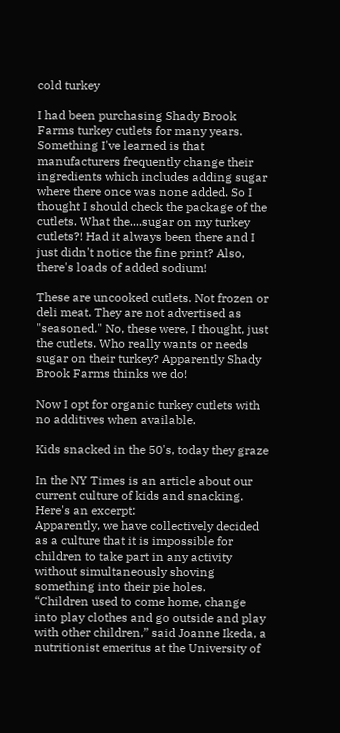cold turkey

I had been purchasing Shady Brook Farms turkey cutlets for many years. Something I've learned is that manufacturers frequently change their ingredients which includes adding sugar where there once was none added. So I thought I should check the package of the cutlets. What the....sugar on my turkey cutlets?! Had it always been there and I just didn't notice the fine print? Also, there's loads of added sodium!

These are uncooked cutlets. Not frozen or deli meat. They are not advertised as "seasoned." No, these were, I thought, just the cutlets. Who really wants or needs sugar on their turkey? Apparently Shady Brook Farms thinks we do!

Now I opt for organic turkey cutlets with no additives when available.

Kids snacked in the 50's, today they graze

In the NY Times is an article about our current culture of kids and snacking. Here's an excerpt:
Apparently, we have collectively decided as a culture that it is impossible for children to take part in any activity without simultaneously shoving something into their pie holes.
“Children used to come home, change into play clothes and go outside and play with other children,” said Joanne Ikeda, a nutritionist emeritus at the University of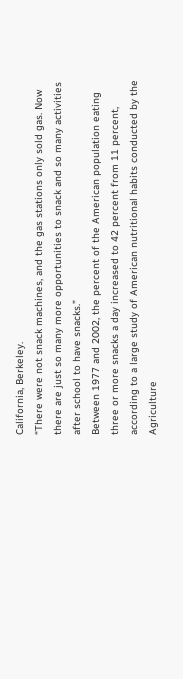California, Berkeley.
“There were not snack machines, and the gas stations only sold gas. Now there are just so many more opportunities to snack and so many activities after school to have snacks.”
Between 1977 and 2002, the percent of the American population eating three or more snacks a day increased to 42 percent from 11 percent, according to a large study of American nutritional habits conducted by the Agriculture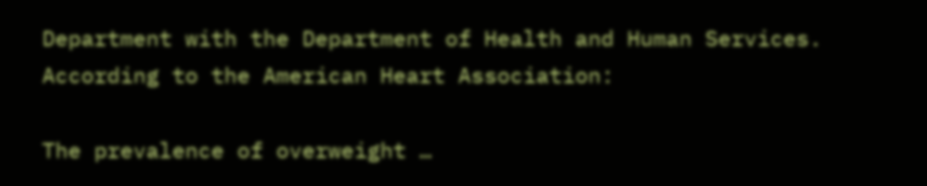Department with the Department of Health and Human Services.
According to the American Heart Association:

The prevalence of overweight …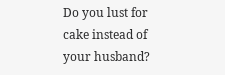Do you lust for cake instead of your husband?